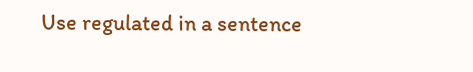Use regulated in a sentence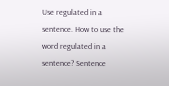Use regulated in a sentence. How to use the word regulated in a sentence? Sentence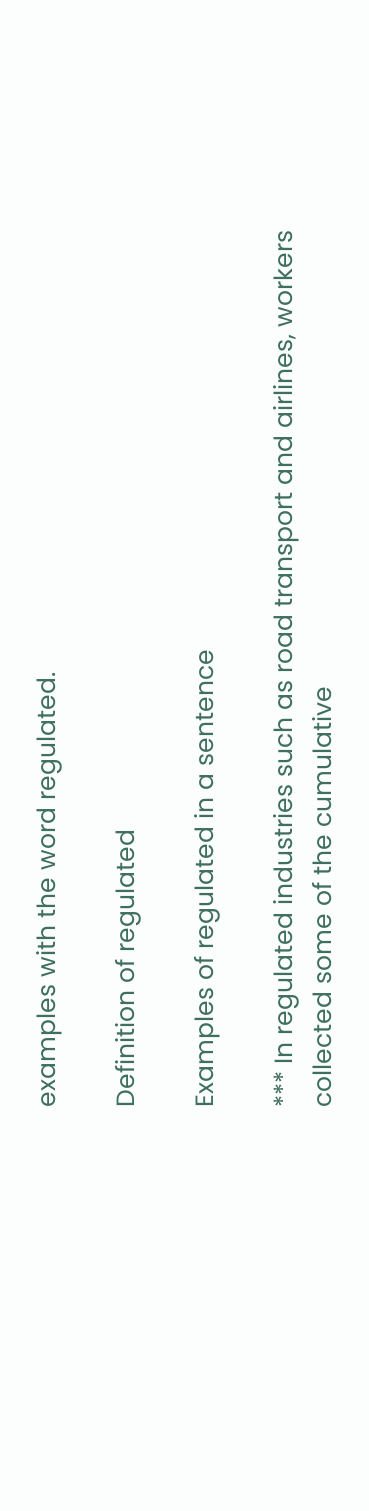examples with the word regulated.

Definition of regulated

Examples of regulated in a sentence

*** In regulated industries such as road transport and airlines, workers collected some of the cumulative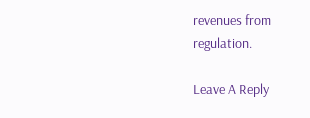revenues from regulation.

Leave A Reply